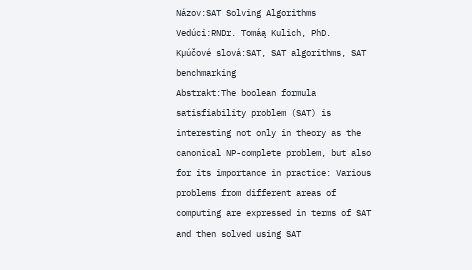Názov:SAT Solving Algorithms
Vedúci:RNDr. Tomáą Kulich, PhD.
Kµúčové slová:SAT, SAT algorithms, SAT benchmarking
Abstrakt:The boolean formula satisfiability problem (SAT) is interesting not only in theory as the canonical NP-complete problem, but also for its importance in practice: Various problems from different areas of computing are expressed in terms of SAT and then solved using SAT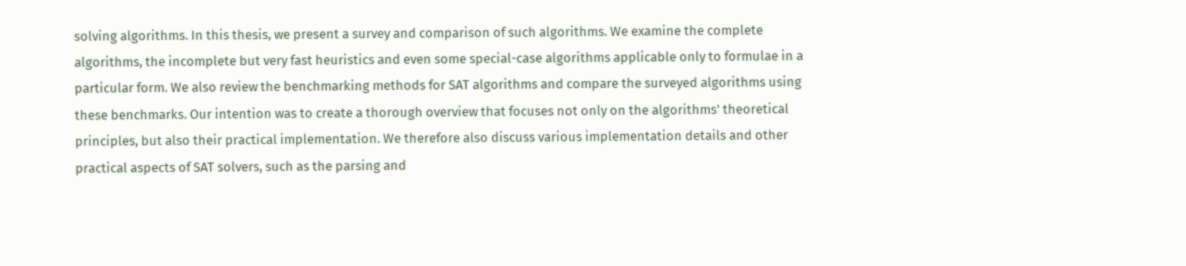solving algorithms. In this thesis, we present a survey and comparison of such algorithms. We examine the complete algorithms, the incomplete but very fast heuristics and even some special-case algorithms applicable only to formulae in a particular form. We also review the benchmarking methods for SAT algorithms and compare the surveyed algorithms using these benchmarks. Our intention was to create a thorough overview that focuses not only on the algorithms' theoretical principles, but also their practical implementation. We therefore also discuss various implementation details and other practical aspects of SAT solvers, such as the parsing and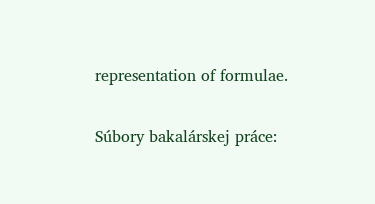representation of formulae.

Súbory bakalárskej práce: